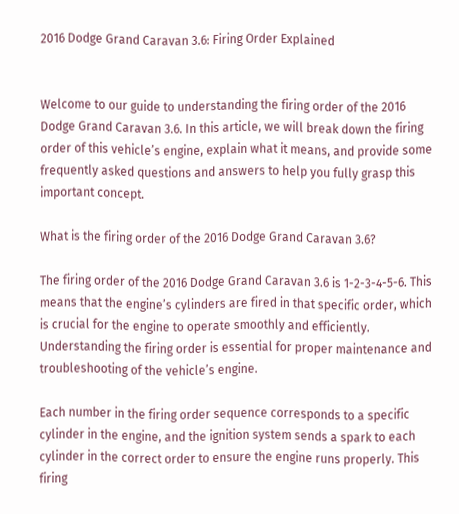2016 Dodge Grand Caravan 3.6: Firing Order Explained


Welcome to our guide to understanding the firing order of the 2016 Dodge Grand Caravan 3.6. In this article, we will break down the firing order of this vehicle’s engine, explain what it means, and provide some frequently asked questions and answers to help you fully grasp this important concept.

What is the firing order of the 2016 Dodge Grand Caravan 3.6?

The firing order of the 2016 Dodge Grand Caravan 3.6 is 1-2-3-4-5-6. This means that the engine’s cylinders are fired in that specific order, which is crucial for the engine to operate smoothly and efficiently. Understanding the firing order is essential for proper maintenance and troubleshooting of the vehicle’s engine.

Each number in the firing order sequence corresponds to a specific cylinder in the engine, and the ignition system sends a spark to each cylinder in the correct order to ensure the engine runs properly. This firing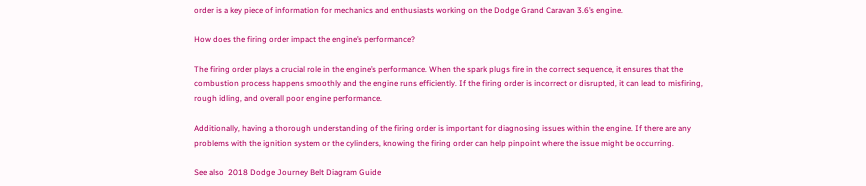order is a key piece of information for mechanics and enthusiasts working on the Dodge Grand Caravan 3.6’s engine.

How does the firing order impact the engine’s performance?

The firing order plays a crucial role in the engine’s performance. When the spark plugs fire in the correct sequence, it ensures that the combustion process happens smoothly and the engine runs efficiently. If the firing order is incorrect or disrupted, it can lead to misfiring, rough idling, and overall poor engine performance.

Additionally, having a thorough understanding of the firing order is important for diagnosing issues within the engine. If there are any problems with the ignition system or the cylinders, knowing the firing order can help pinpoint where the issue might be occurring.

See also  2018 Dodge Journey Belt Diagram Guide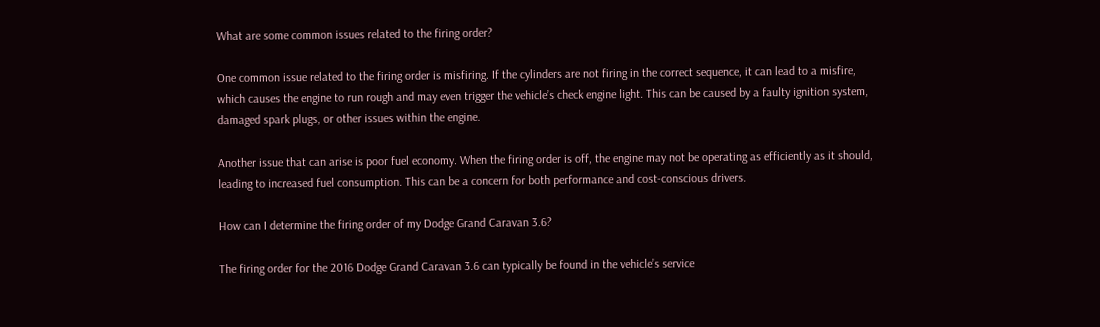What are some common issues related to the firing order?

One common issue related to the firing order is misfiring. If the cylinders are not firing in the correct sequence, it can lead to a misfire, which causes the engine to run rough and may even trigger the vehicle’s check engine light. This can be caused by a faulty ignition system, damaged spark plugs, or other issues within the engine.

Another issue that can arise is poor fuel economy. When the firing order is off, the engine may not be operating as efficiently as it should, leading to increased fuel consumption. This can be a concern for both performance and cost-conscious drivers.

How can I determine the firing order of my Dodge Grand Caravan 3.6?

The firing order for the 2016 Dodge Grand Caravan 3.6 can typically be found in the vehicle’s service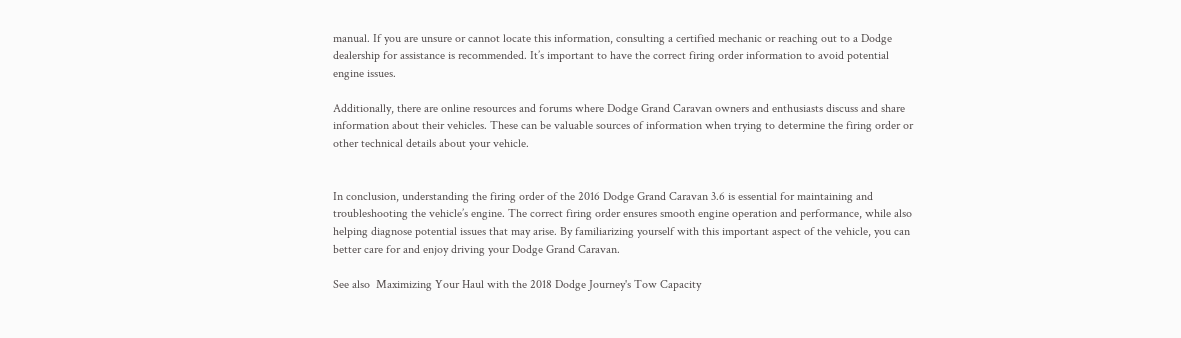manual. If you are unsure or cannot locate this information, consulting a certified mechanic or reaching out to a Dodge dealership for assistance is recommended. It’s important to have the correct firing order information to avoid potential engine issues.

Additionally, there are online resources and forums where Dodge Grand Caravan owners and enthusiasts discuss and share information about their vehicles. These can be valuable sources of information when trying to determine the firing order or other technical details about your vehicle.


In conclusion, understanding the firing order of the 2016 Dodge Grand Caravan 3.6 is essential for maintaining and troubleshooting the vehicle’s engine. The correct firing order ensures smooth engine operation and performance, while also helping diagnose potential issues that may arise. By familiarizing yourself with this important aspect of the vehicle, you can better care for and enjoy driving your Dodge Grand Caravan.

See also  Maximizing Your Haul with the 2018 Dodge Journey's Tow Capacity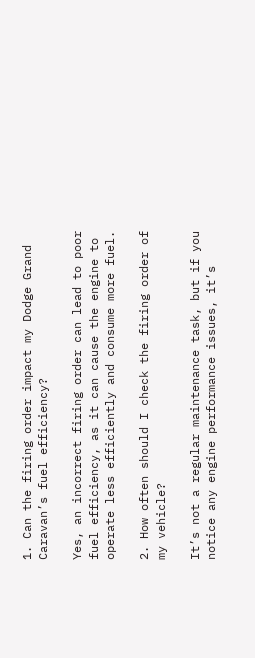1. Can the firing order impact my Dodge Grand Caravan’s fuel efficiency?

Yes, an incorrect firing order can lead to poor fuel efficiency, as it can cause the engine to operate less efficiently and consume more fuel.

2. How often should I check the firing order of my vehicle?

It’s not a regular maintenance task, but if you notice any engine performance issues, it’s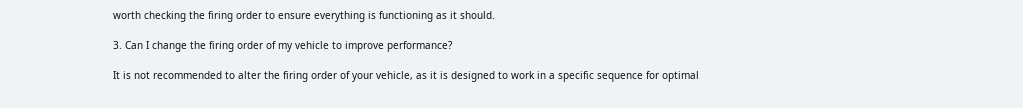worth checking the firing order to ensure everything is functioning as it should.

3. Can I change the firing order of my vehicle to improve performance?

It is not recommended to alter the firing order of your vehicle, as it is designed to work in a specific sequence for optimal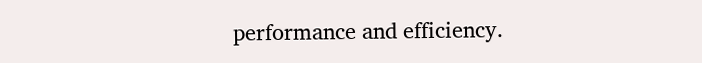performance and efficiency.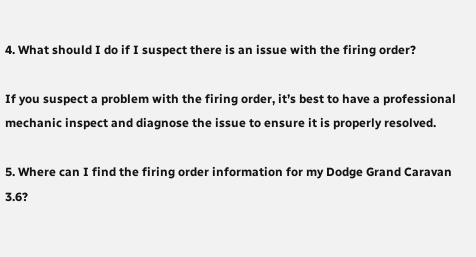4. What should I do if I suspect there is an issue with the firing order?

If you suspect a problem with the firing order, it’s best to have a professional mechanic inspect and diagnose the issue to ensure it is properly resolved.

5. Where can I find the firing order information for my Dodge Grand Caravan 3.6?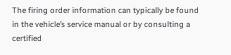The firing order information can typically be found in the vehicle’s service manual or by consulting a certified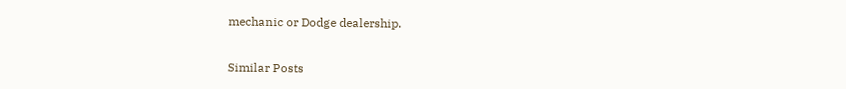mechanic or Dodge dealership.


Similar Posts